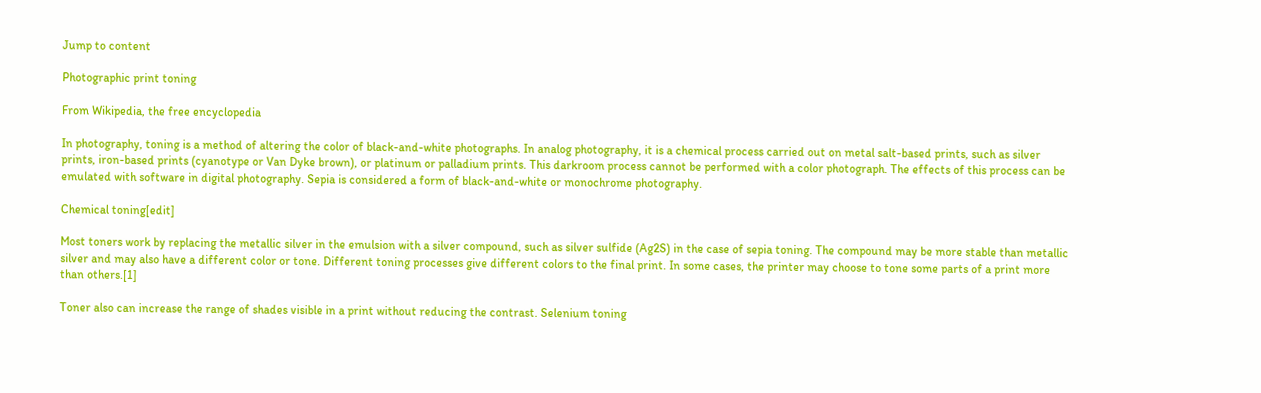Jump to content

Photographic print toning

From Wikipedia, the free encyclopedia

In photography, toning is a method of altering the color of black-and-white photographs. In analog photography, it is a chemical process carried out on metal salt-based prints, such as silver prints, iron-based prints (cyanotype or Van Dyke brown), or platinum or palladium prints. This darkroom process cannot be performed with a color photograph. The effects of this process can be emulated with software in digital photography. Sepia is considered a form of black-and-white or monochrome photography.

Chemical toning[edit]

Most toners work by replacing the metallic silver in the emulsion with a silver compound, such as silver sulfide (Ag2S) in the case of sepia toning. The compound may be more stable than metallic silver and may also have a different color or tone. Different toning processes give different colors to the final print. In some cases, the printer may choose to tone some parts of a print more than others.[1]

Toner also can increase the range of shades visible in a print without reducing the contrast. Selenium toning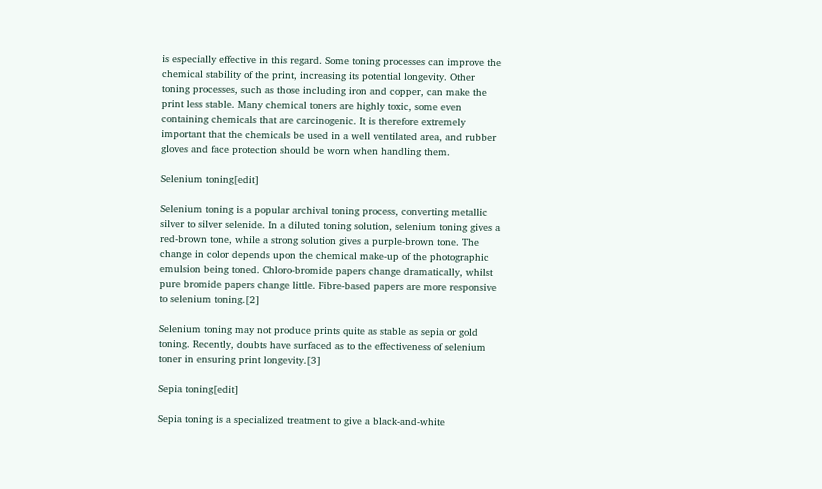is especially effective in this regard. Some toning processes can improve the chemical stability of the print, increasing its potential longevity. Other toning processes, such as those including iron and copper, can make the print less stable. Many chemical toners are highly toxic, some even containing chemicals that are carcinogenic. It is therefore extremely important that the chemicals be used in a well ventilated area, and rubber gloves and face protection should be worn when handling them.

Selenium toning[edit]

Selenium toning is a popular archival toning process, converting metallic silver to silver selenide. In a diluted toning solution, selenium toning gives a red-brown tone, while a strong solution gives a purple-brown tone. The change in color depends upon the chemical make-up of the photographic emulsion being toned. Chloro-bromide papers change dramatically, whilst pure bromide papers change little. Fibre-based papers are more responsive to selenium toning.[2]

Selenium toning may not produce prints quite as stable as sepia or gold toning. Recently, doubts have surfaced as to the effectiveness of selenium toner in ensuring print longevity.[3]

Sepia toning[edit]

Sepia toning is a specialized treatment to give a black-and-white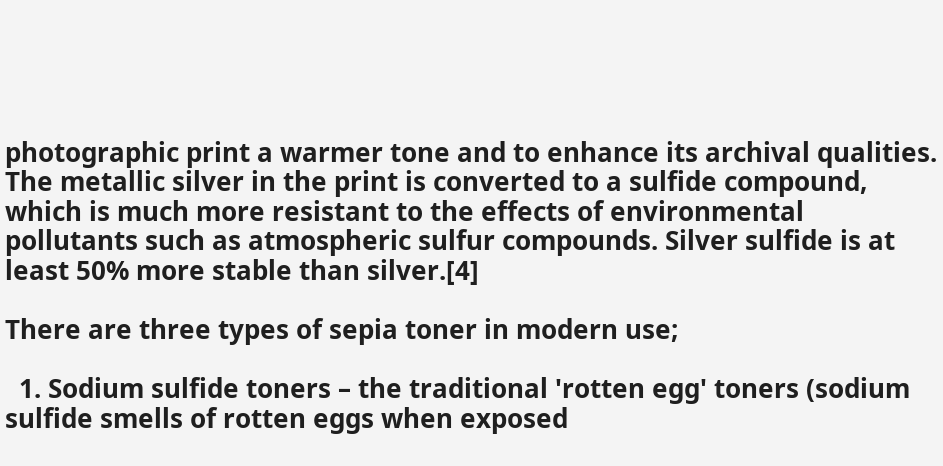photographic print a warmer tone and to enhance its archival qualities. The metallic silver in the print is converted to a sulfide compound, which is much more resistant to the effects of environmental pollutants such as atmospheric sulfur compounds. Silver sulfide is at least 50% more stable than silver.[4]

There are three types of sepia toner in modern use;

  1. Sodium sulfide toners – the traditional 'rotten egg' toners (sodium sulfide smells of rotten eggs when exposed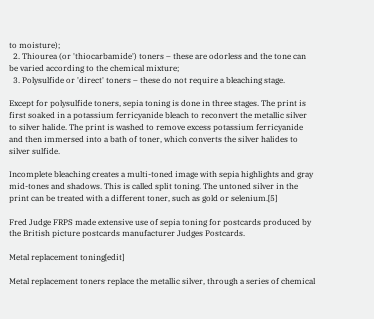to moisture);
  2. Thiourea (or 'thiocarbamide') toners – these are odorless and the tone can be varied according to the chemical mixture;
  3. Polysulfide or 'direct' toners – these do not require a bleaching stage.

Except for polysulfide toners, sepia toning is done in three stages. The print is first soaked in a potassium ferricyanide bleach to reconvert the metallic silver to silver halide. The print is washed to remove excess potassium ferricyanide and then immersed into a bath of toner, which converts the silver halides to silver sulfide.

Incomplete bleaching creates a multi-toned image with sepia highlights and gray mid-tones and shadows. This is called split toning. The untoned silver in the print can be treated with a different toner, such as gold or selenium.[5]

Fred Judge FRPS made extensive use of sepia toning for postcards produced by the British picture postcards manufacturer Judges Postcards.

Metal replacement toning[edit]

Metal replacement toners replace the metallic silver, through a series of chemical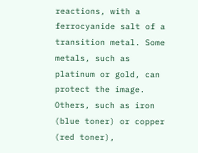reactions, with a ferrocyanide salt of a transition metal. Some metals, such as platinum or gold, can protect the image. Others, such as iron (blue toner) or copper (red toner),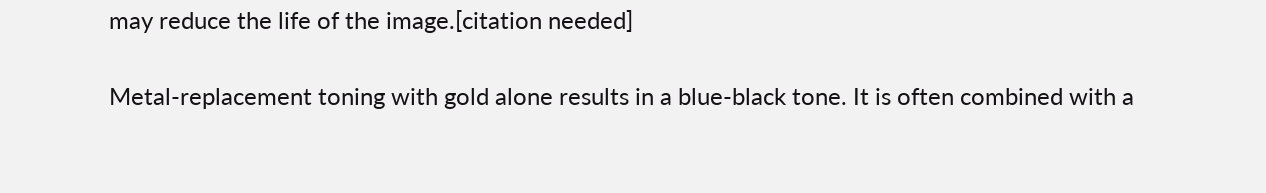may reduce the life of the image.[citation needed]

Metal-replacement toning with gold alone results in a blue-black tone. It is often combined with a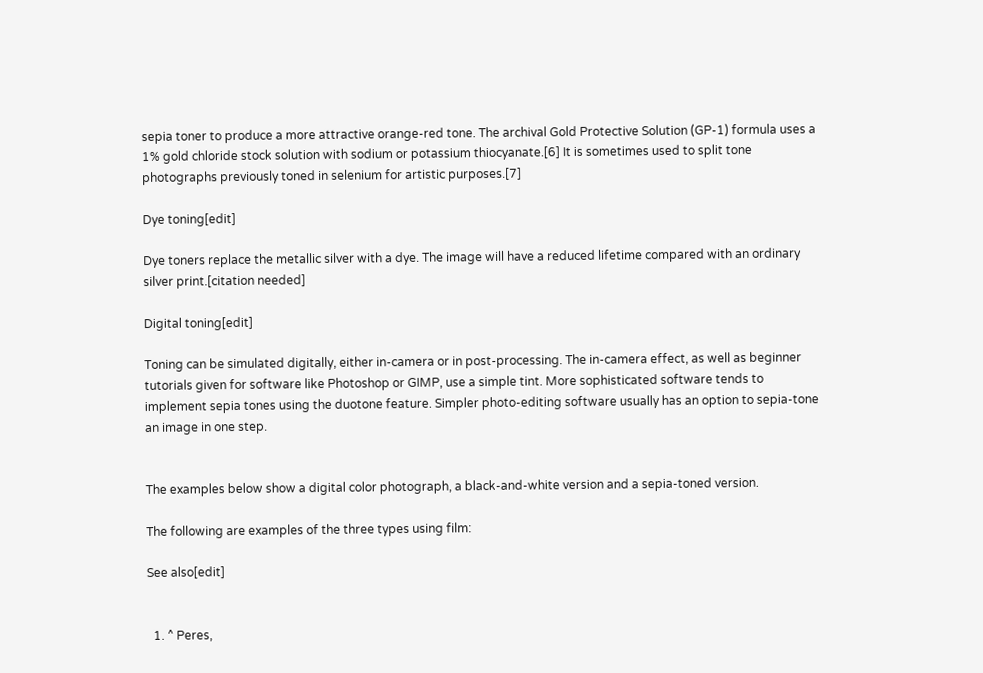sepia toner to produce a more attractive orange-red tone. The archival Gold Protective Solution (GP-1) formula uses a 1% gold chloride stock solution with sodium or potassium thiocyanate.[6] It is sometimes used to split tone photographs previously toned in selenium for artistic purposes.[7]

Dye toning[edit]

Dye toners replace the metallic silver with a dye. The image will have a reduced lifetime compared with an ordinary silver print.[citation needed]

Digital toning[edit]

Toning can be simulated digitally, either in-camera or in post-processing. The in-camera effect, as well as beginner tutorials given for software like Photoshop or GIMP, use a simple tint. More sophisticated software tends to implement sepia tones using the duotone feature. Simpler photo-editing software usually has an option to sepia-tone an image in one step.


The examples below show a digital color photograph, a black-and-white version and a sepia-toned version.

The following are examples of the three types using film:

See also[edit]


  1. ^ Peres,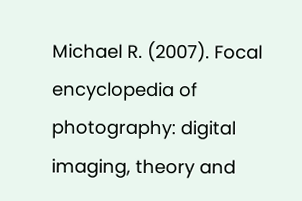Michael R. (2007). Focal encyclopedia of photography: digital imaging, theory and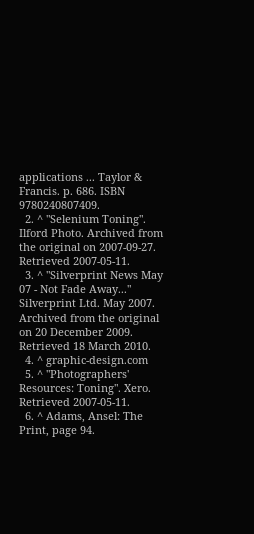applications ... Taylor & Francis. p. 686. ISBN 9780240807409.
  2. ^ "Selenium Toning". Ilford Photo. Archived from the original on 2007-09-27. Retrieved 2007-05-11.
  3. ^ "Silverprint News May 07 - Not Fade Away..." Silverprint Ltd. May 2007. Archived from the original on 20 December 2009. Retrieved 18 March 2010.
  4. ^ graphic-design.com
  5. ^ "Photographers' Resources: Toning". Xero. Retrieved 2007-05-11.
  6. ^ Adams, Ansel: The Print, page 94.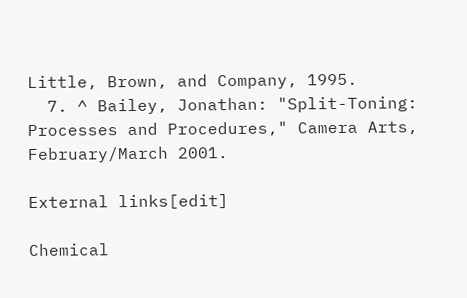Little, Brown, and Company, 1995.
  7. ^ Bailey, Jonathan: "Split-Toning: Processes and Procedures," Camera Arts, February/March 2001.

External links[edit]

Chemical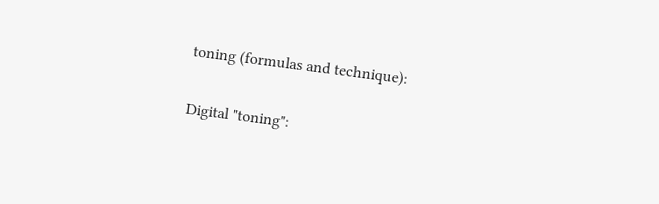toning (formulas and technique):

Digital "toning":